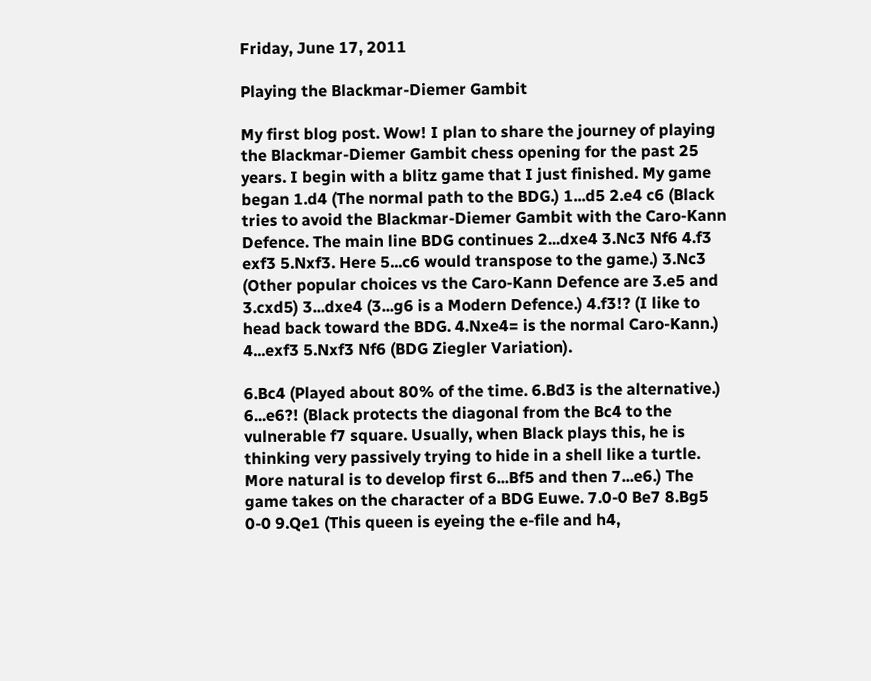Friday, June 17, 2011

Playing the Blackmar-Diemer Gambit

My first blog post. Wow! I plan to share the journey of playing the Blackmar-Diemer Gambit chess opening for the past 25 years. I begin with a blitz game that I just finished. My game began 1.d4 (The normal path to the BDG.) 1...d5 2.e4 c6 (Black tries to avoid the Blackmar-Diemer Gambit with the Caro-Kann Defence. The main line BDG continues 2...dxe4 3.Nc3 Nf6 4.f3 exf3 5.Nxf3. Here 5...c6 would transpose to the game.) 3.Nc3 (Other popular choices vs the Caro-Kann Defence are 3.e5 and 3.cxd5) 3...dxe4 (3...g6 is a Modern Defence.) 4.f3!? (I like to head back toward the BDG. 4.Nxe4= is the normal Caro-Kann.) 4...exf3 5.Nxf3 Nf6 (BDG Ziegler Variation).

6.Bc4 (Played about 80% of the time. 6.Bd3 is the alternative.) 6...e6?! (Black protects the diagonal from the Bc4 to the vulnerable f7 square. Usually, when Black plays this, he is thinking very passively trying to hide in a shell like a turtle. More natural is to develop first 6...Bf5 and then 7...e6.) The game takes on the character of a BDG Euwe. 7.0-0 Be7 8.Bg5 0-0 9.Qe1 (This queen is eyeing the e-file and h4,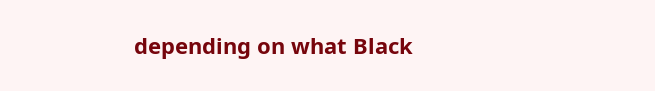depending on what Black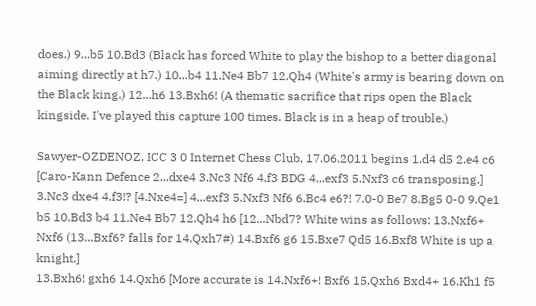does.) 9...b5 10.Bd3 (Black has forced White to play the bishop to a better diagonal aiming directly at h7.) 10...b4 11.Ne4 Bb7 12.Qh4 (White's army is bearing down on the Black king.) 12...h6 13.Bxh6! (A thematic sacrifice that rips open the Black kingside. I've played this capture 100 times. Black is in a heap of trouble.)

Sawyer-OZDENOZ, ICC 3 0 Internet Chess Club, 17.06.2011 begins 1.d4 d5 2.e4 c6 [Caro-Kann Defence 2...dxe4 3.Nc3 Nf6 4.f3 BDG 4...exf3 5.Nxf3 c6 transposing.] 3.Nc3 dxe4 4.f3!? [4.Nxe4=] 4...exf3 5.Nxf3 Nf6 6.Bc4 e6?! 7.0-0 Be7 8.Bg5 0-0 9.Qe1 b5 10.Bd3 b4 11.Ne4 Bb7 12.Qh4 h6 [12...Nbd7? White wins as follows: 13.Nxf6+ Nxf6 (13...Bxf6? falls for 14.Qxh7#) 14.Bxf6 g6 15.Bxe7 Qd5 16.Bxf8 White is up a knight.]
13.Bxh6! gxh6 14.Qxh6 [More accurate is 14.Nxf6+! Bxf6 15.Qxh6 Bxd4+ 16.Kh1 f5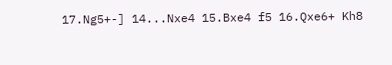17.Ng5+-] 14...Nxe4 15.Bxe4 f5 16.Qxe6+ Kh8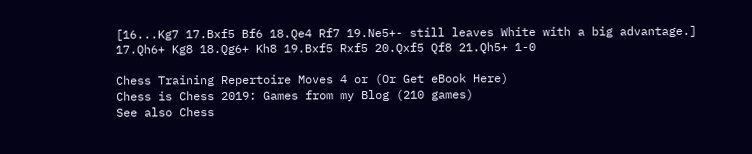[16...Kg7 17.Bxf5 Bf6 18.Qe4 Rf7 19.Ne5+- still leaves White with a big advantage.] 17.Qh6+ Kg8 18.Qg6+ Kh8 19.Bxf5 Rxf5 20.Qxf5 Qf8 21.Qh5+ 1-0

Chess Training Repertoire Moves 4 or (Or Get eBook Here)
Chess is Chess 2019: Games from my Blog (210 games)
See also Chess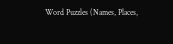Word Puzzles (Names, Places,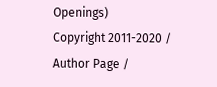Openings)
Copyright 2011-2020 / Author Page /